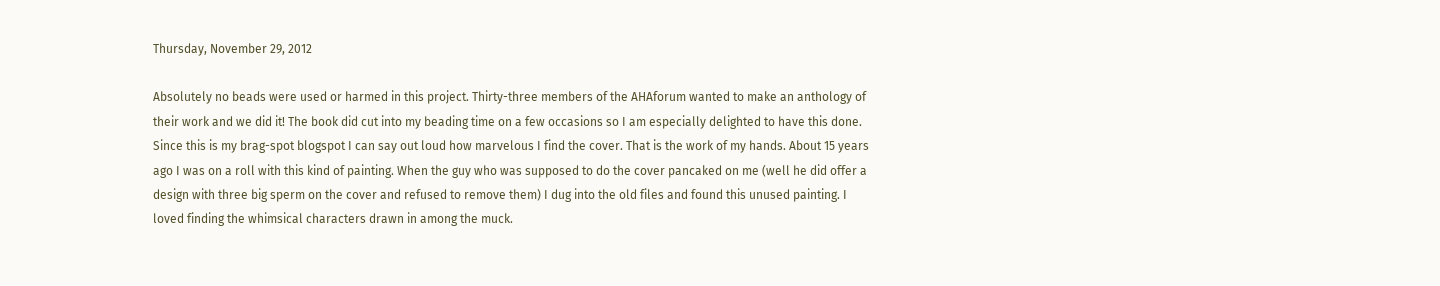Thursday, November 29, 2012

Absolutely no beads were used or harmed in this project. Thirty-three members of the AHAforum wanted to make an anthology of their work and we did it! The book did cut into my beading time on a few occasions so I am especially delighted to have this done. Since this is my brag-spot blogspot I can say out loud how marvelous I find the cover. That is the work of my hands. About 15 years ago I was on a roll with this kind of painting. When the guy who was supposed to do the cover pancaked on me (well he did offer a design with three big sperm on the cover and refused to remove them) I dug into the old files and found this unused painting. I loved finding the whimsical characters drawn in among the muck.